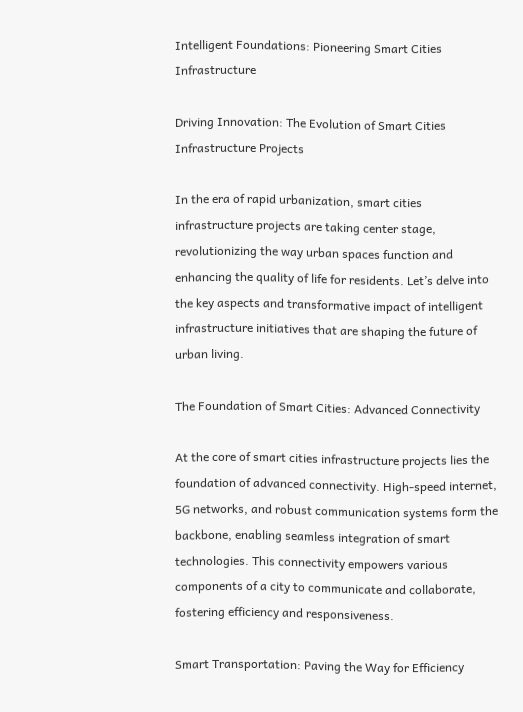Intelligent Foundations: Pioneering Smart Cities Infrastructure

Driving Innovation: The Evolution of Smart Cities Infrastructure Projects

In the era of rapid urbanization, smart cities infrastructure projects are taking center stage, revolutionizing the way urban spaces function and enhancing the quality of life for residents. Let’s delve into the key aspects and transformative impact of intelligent infrastructure initiatives that are shaping the future of urban living.

The Foundation of Smart Cities: Advanced Connectivity

At the core of smart cities infrastructure projects lies the foundation of advanced connectivity. High-speed internet, 5G networks, and robust communication systems form the backbone, enabling seamless integration of smart technologies. This connectivity empowers various components of a city to communicate and collaborate, fostering efficiency and responsiveness.

Smart Transportation: Paving the Way for Efficiency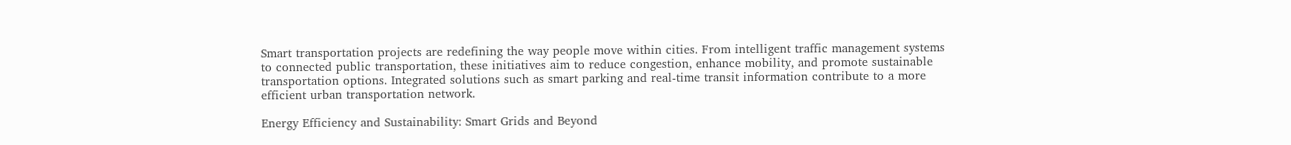Smart transportation projects are redefining the way people move within cities. From intelligent traffic management systems to connected public transportation, these initiatives aim to reduce congestion, enhance mobility, and promote sustainable transportation options. Integrated solutions such as smart parking and real-time transit information contribute to a more efficient urban transportation network.

Energy Efficiency and Sustainability: Smart Grids and Beyond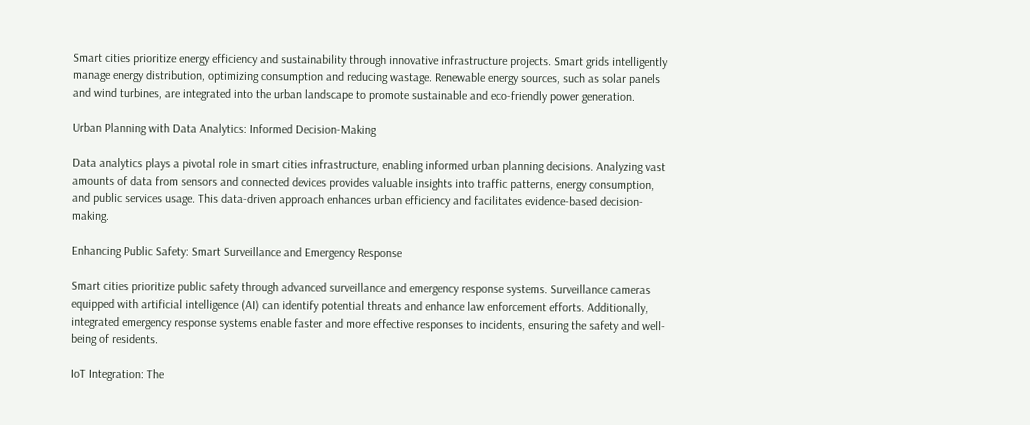Smart cities prioritize energy efficiency and sustainability through innovative infrastructure projects. Smart grids intelligently manage energy distribution, optimizing consumption and reducing wastage. Renewable energy sources, such as solar panels and wind turbines, are integrated into the urban landscape to promote sustainable and eco-friendly power generation.

Urban Planning with Data Analytics: Informed Decision-Making

Data analytics plays a pivotal role in smart cities infrastructure, enabling informed urban planning decisions. Analyzing vast amounts of data from sensors and connected devices provides valuable insights into traffic patterns, energy consumption, and public services usage. This data-driven approach enhances urban efficiency and facilitates evidence-based decision-making.

Enhancing Public Safety: Smart Surveillance and Emergency Response

Smart cities prioritize public safety through advanced surveillance and emergency response systems. Surveillance cameras equipped with artificial intelligence (AI) can identify potential threats and enhance law enforcement efforts. Additionally, integrated emergency response systems enable faster and more effective responses to incidents, ensuring the safety and well-being of residents.

IoT Integration: The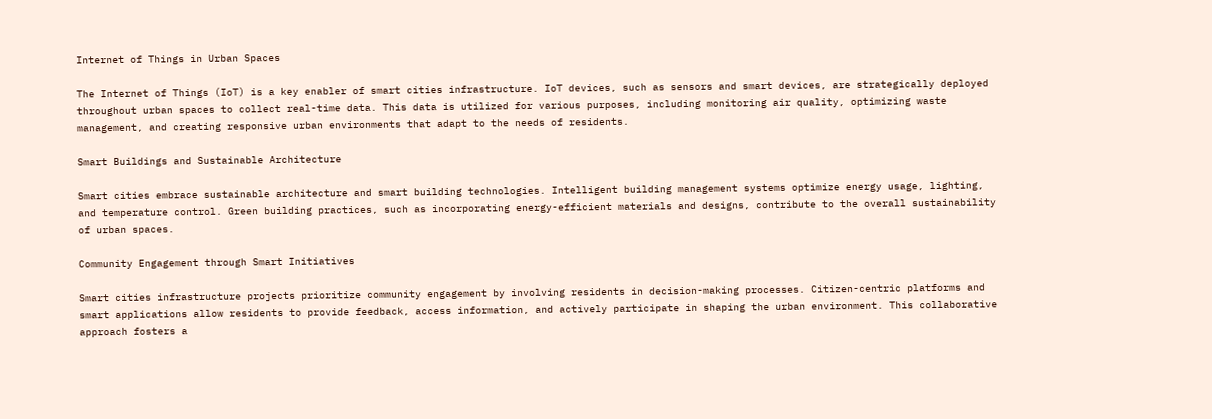Internet of Things in Urban Spaces

The Internet of Things (IoT) is a key enabler of smart cities infrastructure. IoT devices, such as sensors and smart devices, are strategically deployed throughout urban spaces to collect real-time data. This data is utilized for various purposes, including monitoring air quality, optimizing waste management, and creating responsive urban environments that adapt to the needs of residents.

Smart Buildings and Sustainable Architecture

Smart cities embrace sustainable architecture and smart building technologies. Intelligent building management systems optimize energy usage, lighting, and temperature control. Green building practices, such as incorporating energy-efficient materials and designs, contribute to the overall sustainability of urban spaces.

Community Engagement through Smart Initiatives

Smart cities infrastructure projects prioritize community engagement by involving residents in decision-making processes. Citizen-centric platforms and smart applications allow residents to provide feedback, access information, and actively participate in shaping the urban environment. This collaborative approach fosters a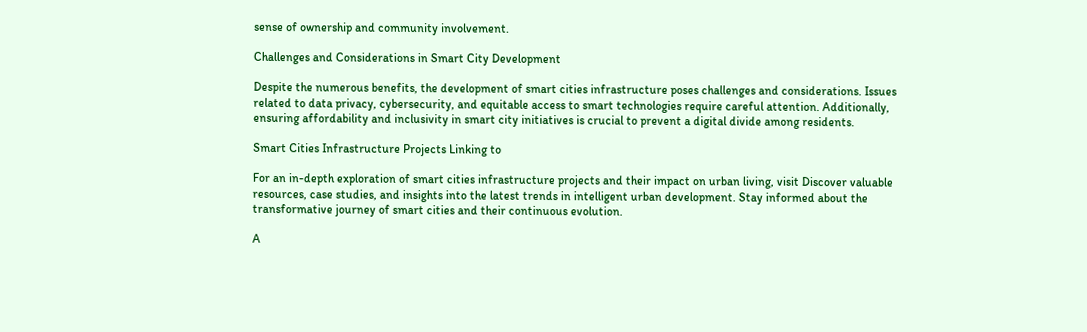sense of ownership and community involvement.

Challenges and Considerations in Smart City Development

Despite the numerous benefits, the development of smart cities infrastructure poses challenges and considerations. Issues related to data privacy, cybersecurity, and equitable access to smart technologies require careful attention. Additionally, ensuring affordability and inclusivity in smart city initiatives is crucial to prevent a digital divide among residents.

Smart Cities Infrastructure Projects Linking to

For an in-depth exploration of smart cities infrastructure projects and their impact on urban living, visit Discover valuable resources, case studies, and insights into the latest trends in intelligent urban development. Stay informed about the transformative journey of smart cities and their continuous evolution.

A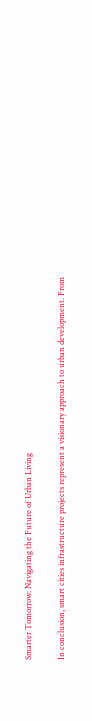Smarter Tomorrow: Navigating the Future of Urban Living

In conclusion, smart cities infrastructure projects represent a visionary approach to urban development. From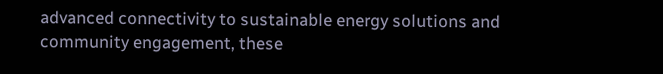advanced connectivity to sustainable energy solutions and community engagement, these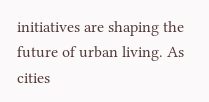initiatives are shaping the future of urban living. As cities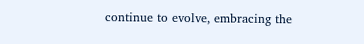continue to evolve, embracing the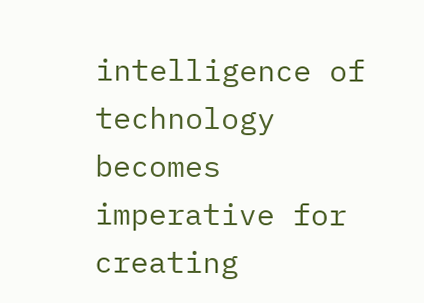intelligence of technology becomes imperative for creating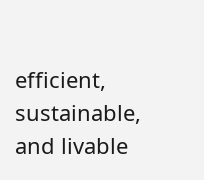efficient, sustainable, and livable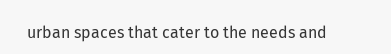urban spaces that cater to the needs and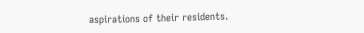aspirations of their residents.